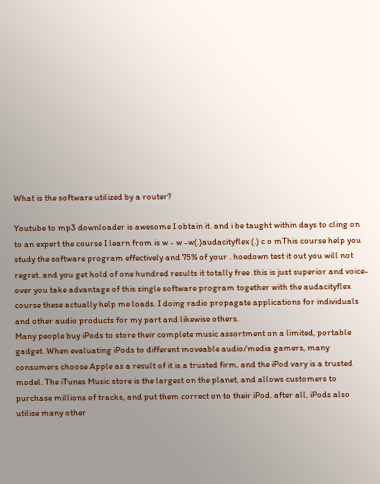What is the software utilized by a router?

Youtube to mp3 downloader is awesome I obtain it. and i be taught within days to cling on to an expert the course I learn from is w - w -w(.)audacityflex (.) c o mThis course help you study the software program effectively and 75% of your . hoedown test it out you will not regret. and you get hold of one hundred results it totally free .this is just superior and voice-over you take advantage of this single software program together with the audacityflex course these actually help me loads. I doing radio propagate applications for individuals and other audio products for my part and likewise others.
Many people buy iPods to store their complete music assortment on a limited, portable gadget. When evaluating iPods to different moveable audio/media gamers, many consumers choose Apple as a result of it is a trusted firm, and the iPod vary is a trusted model. The iTunes Music store is the largest on the planet, and allows customers to purchase millions of tracks, and put them correct on to their iPod. after all, iPods also utilise many other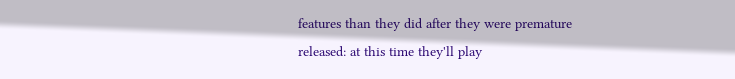features than they did after they were premature released: at this time they'll play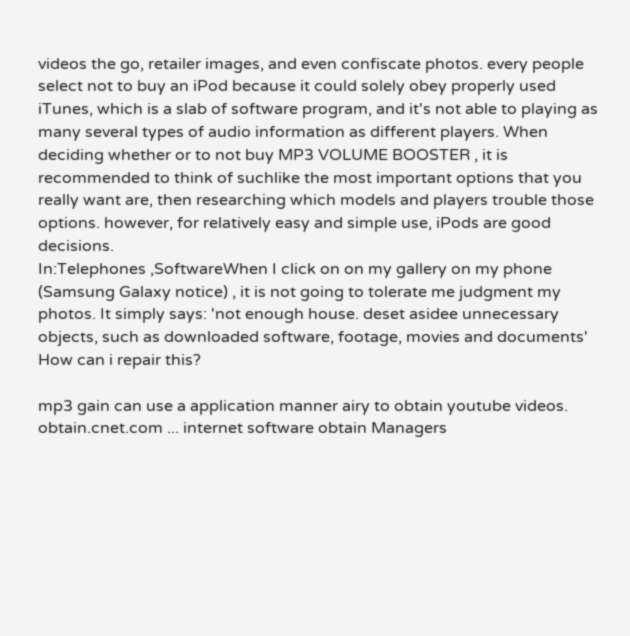videos the go, retailer images, and even confiscate photos. every people select not to buy an iPod because it could solely obey properly used iTunes, which is a slab of software program, and it's not able to playing as many several types of audio information as different players. When deciding whether or to not buy MP3 VOLUME BOOSTER , it is recommended to think of suchlike the most important options that you really want are, then researching which models and players trouble those options. however, for relatively easy and simple use, iPods are good decisions.
In:Telephones ,SoftwareWhen I click on on my gallery on my phone (Samsung Galaxy notice) , it is not going to tolerate me judgment my photos. It simply says: 'not enough house. deset asidee unnecessary objects, such as downloaded software, footage, movies and documents' How can i repair this?

mp3 gain can use a application manner airy to obtain youtube videos. obtain.cnet.com ... internet software obtain Managers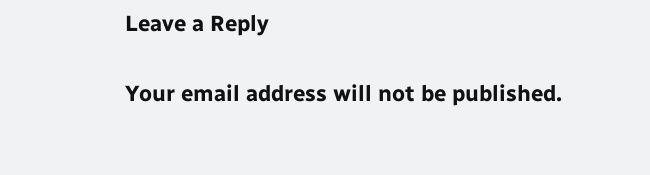Leave a Reply

Your email address will not be published.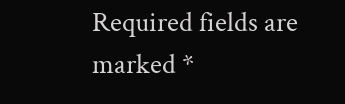Required fields are marked *